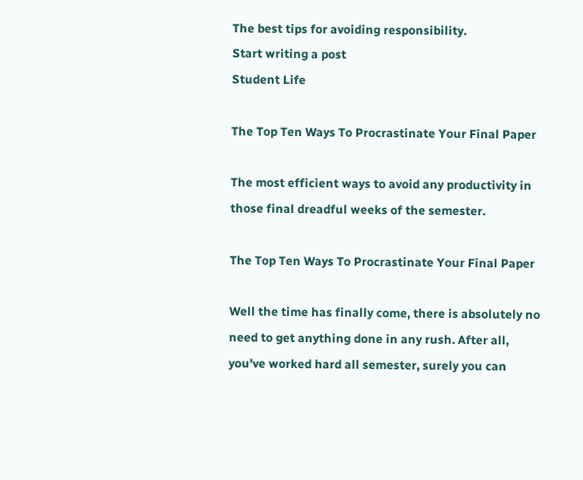The best tips for avoiding responsibility.
Start writing a post
Student Life

The Top Ten Ways To Procrastinate Your Final Paper

The most efficient ways to avoid any productivity in those final dreadful weeks of the semester.

The Top Ten Ways To Procrastinate Your Final Paper

Well the time has finally come, there is absolutely no need to get anything done in any rush. After all, you've worked hard all semester, surely you can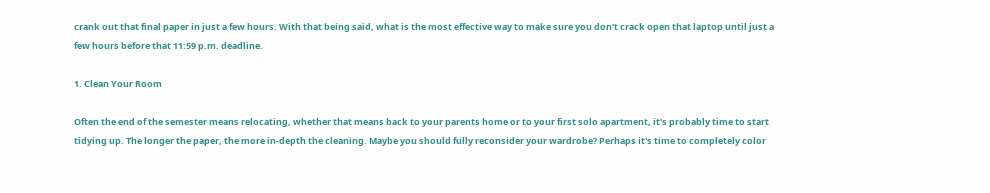crank out that final paper in just a few hours. With that being said, what is the most effective way to make sure you don't crack open that laptop until just a few hours before that 11:59 p.m. deadline.

1. Clean Your Room

Often the end of the semester means relocating, whether that means back to your parents home or to your first solo apartment, it's probably time to start tidying up. The longer the paper, the more in-depth the cleaning. Maybe you should fully reconsider your wardrobe? Perhaps it's time to completely color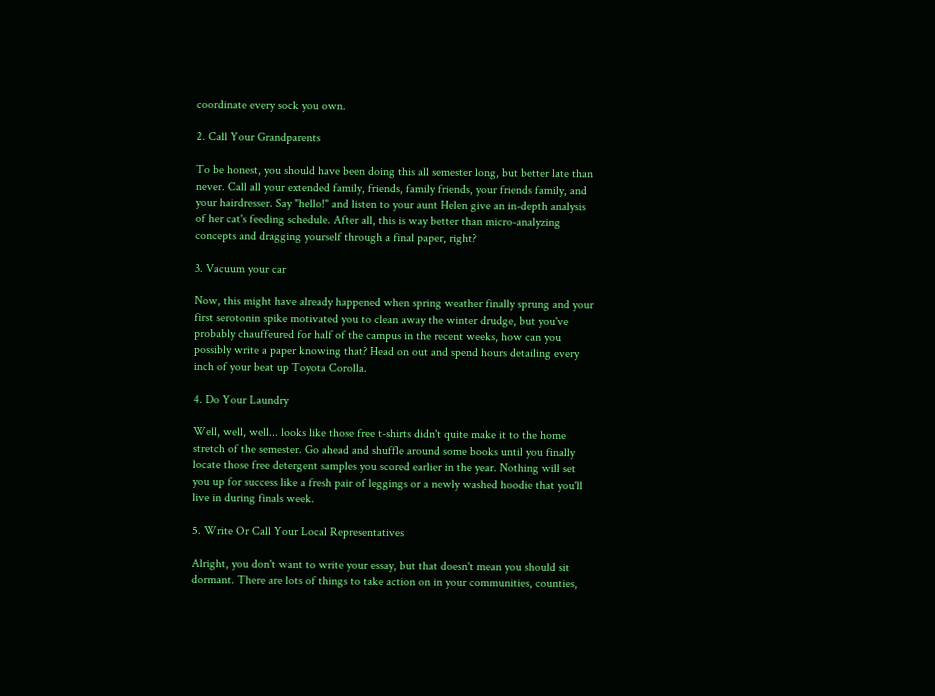coordinate every sock you own.

2. Call Your Grandparents

To be honest, you should have been doing this all semester long, but better late than never. Call all your extended family, friends, family friends, your friends family, and your hairdresser. Say "hello!" and listen to your aunt Helen give an in-depth analysis of her cat's feeding schedule. After all, this is way better than micro-analyzing concepts and dragging yourself through a final paper, right?

3. Vacuum your car

Now, this might have already happened when spring weather finally sprung and your first serotonin spike motivated you to clean away the winter drudge, but you've probably chauffeured for half of the campus in the recent weeks, how can you possibly write a paper knowing that? Head on out and spend hours detailing every inch of your beat up Toyota Corolla.

4. Do Your Laundry

Well, well, well... looks like those free t-shirts didn't quite make it to the home stretch of the semester. Go ahead and shuffle around some books until you finally locate those free detergent samples you scored earlier in the year. Nothing will set you up for success like a fresh pair of leggings or a newly washed hoodie that you'll live in during finals week.

5. Write Or Call Your Local Representatives

Alright, you don't want to write your essay, but that doesn't mean you should sit dormant. There are lots of things to take action on in your communities, counties,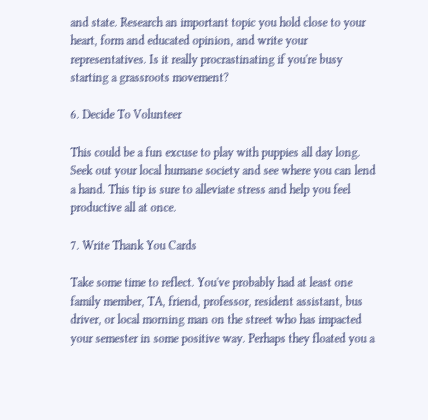and state. Research an important topic you hold close to your heart, form and educated opinion, and write your representatives. Is it really procrastinating if you're busy starting a grassroots movement?

6. Decide To Volunteer

This could be a fun excuse to play with puppies all day long. Seek out your local humane society and see where you can lend a hand. This tip is sure to alleviate stress and help you feel productive all at once.

7. Write Thank You Cards

Take some time to reflect. You've probably had at least one family member, TA, friend, professor, resident assistant, bus driver, or local morning man on the street who has impacted your semester in some positive way. Perhaps they floated you a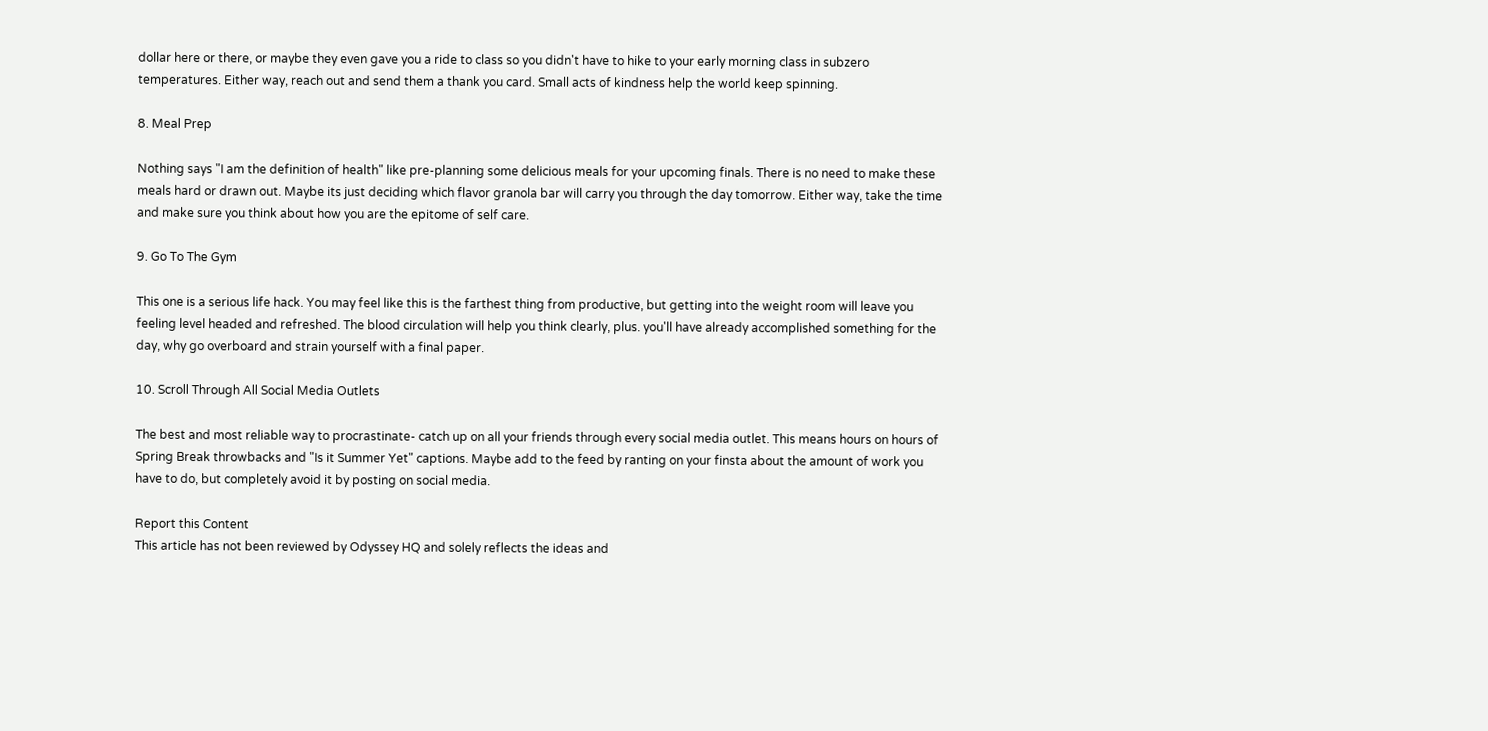dollar here or there, or maybe they even gave you a ride to class so you didn't have to hike to your early morning class in subzero temperatures. Either way, reach out and send them a thank you card. Small acts of kindness help the world keep spinning.

8. Meal Prep

Nothing says "I am the definition of health" like pre-planning some delicious meals for your upcoming finals. There is no need to make these meals hard or drawn out. Maybe its just deciding which flavor granola bar will carry you through the day tomorrow. Either way, take the time and make sure you think about how you are the epitome of self care.

9. Go To The Gym

This one is a serious life hack. You may feel like this is the farthest thing from productive, but getting into the weight room will leave you feeling level headed and refreshed. The blood circulation will help you think clearly, plus. you'll have already accomplished something for the day, why go overboard and strain yourself with a final paper.

10. Scroll Through All Social Media Outlets

The best and most reliable way to procrastinate- catch up on all your friends through every social media outlet. This means hours on hours of Spring Break throwbacks and "Is it Summer Yet" captions. Maybe add to the feed by ranting on your finsta about the amount of work you have to do, but completely avoid it by posting on social media.

Report this Content
This article has not been reviewed by Odyssey HQ and solely reflects the ideas and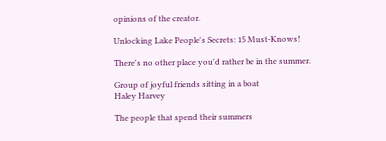opinions of the creator.

Unlocking Lake People's Secrets: 15 Must-Knows!

There's no other place you'd rather be in the summer.

Group of joyful friends sitting in a boat
Haley Harvey

The people that spend their summers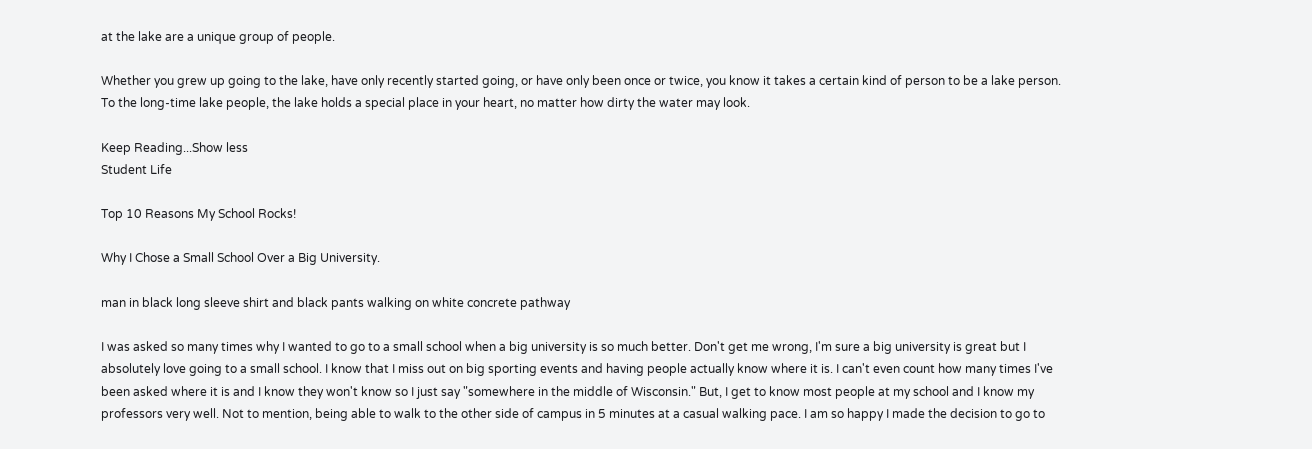at the lake are a unique group of people.

Whether you grew up going to the lake, have only recently started going, or have only been once or twice, you know it takes a certain kind of person to be a lake person. To the long-time lake people, the lake holds a special place in your heart, no matter how dirty the water may look.

Keep Reading...Show less
Student Life

Top 10 Reasons My School Rocks!

Why I Chose a Small School Over a Big University.

man in black long sleeve shirt and black pants walking on white concrete pathway

I was asked so many times why I wanted to go to a small school when a big university is so much better. Don't get me wrong, I'm sure a big university is great but I absolutely love going to a small school. I know that I miss out on big sporting events and having people actually know where it is. I can't even count how many times I've been asked where it is and I know they won't know so I just say "somewhere in the middle of Wisconsin." But, I get to know most people at my school and I know my professors very well. Not to mention, being able to walk to the other side of campus in 5 minutes at a casual walking pace. I am so happy I made the decision to go to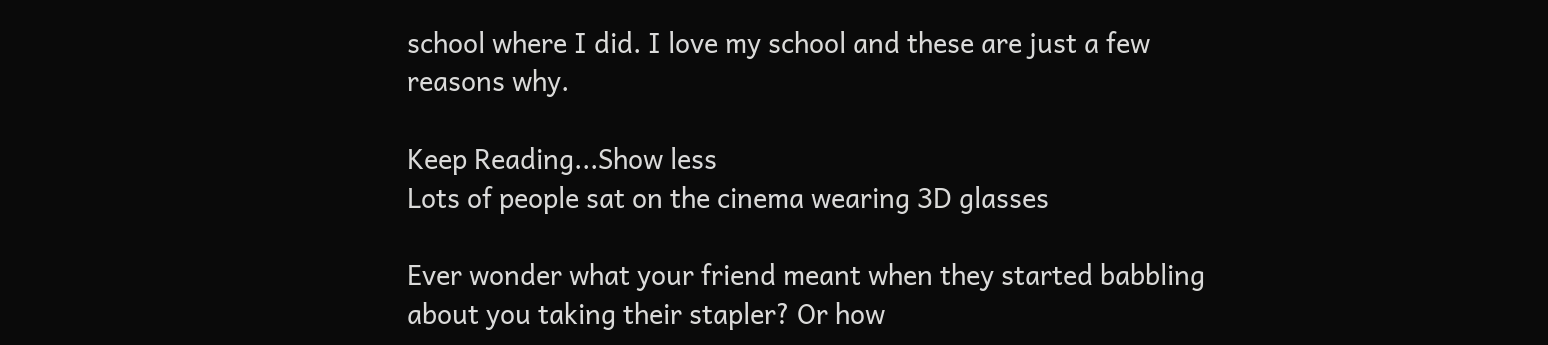school where I did. I love my school and these are just a few reasons why.

Keep Reading...Show less
Lots of people sat on the cinema wearing 3D glasses

Ever wonder what your friend meant when they started babbling about you taking their stapler? Or how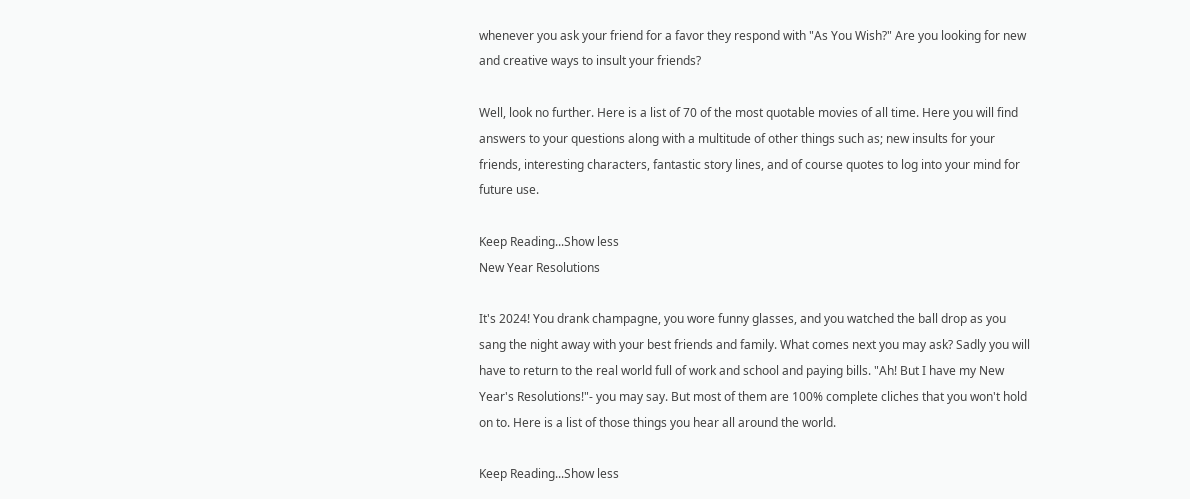whenever you ask your friend for a favor they respond with "As You Wish?" Are you looking for new and creative ways to insult your friends?

Well, look no further. Here is a list of 70 of the most quotable movies of all time. Here you will find answers to your questions along with a multitude of other things such as; new insults for your friends, interesting characters, fantastic story lines, and of course quotes to log into your mind for future use.

Keep Reading...Show less
New Year Resolutions

It's 2024! You drank champagne, you wore funny glasses, and you watched the ball drop as you sang the night away with your best friends and family. What comes next you may ask? Sadly you will have to return to the real world full of work and school and paying bills. "Ah! But I have my New Year's Resolutions!"- you may say. But most of them are 100% complete cliches that you won't hold on to. Here is a list of those things you hear all around the world.

Keep Reading...Show less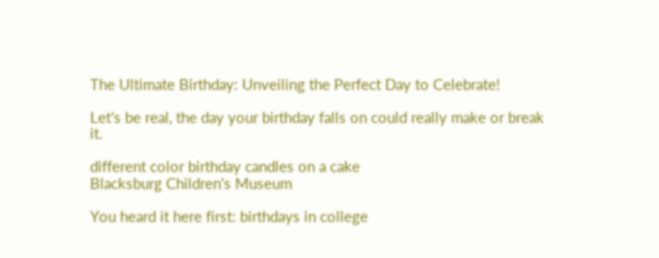The Ultimate Birthday: Unveiling the Perfect Day to Celebrate!

Let's be real, the day your birthday falls on could really make or break it.

different color birthday candles on a cake
Blacksburg Children's Museum

You heard it here first: birthdays in college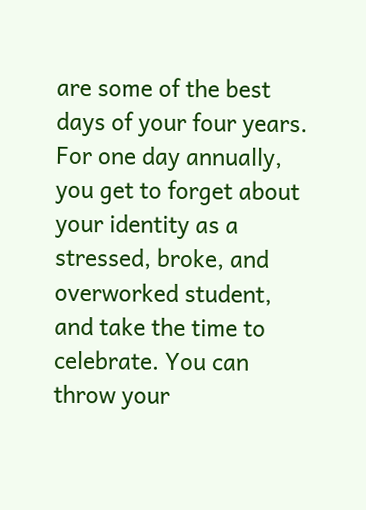are some of the best days of your four years. For one day annually, you get to forget about your identity as a stressed, broke, and overworked student, and take the time to celebrate. You can throw your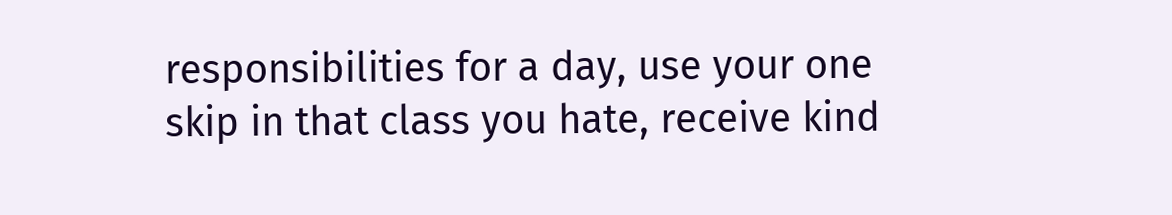responsibilities for a day, use your one skip in that class you hate, receive kind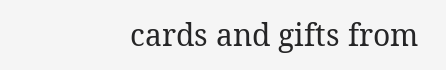cards and gifts from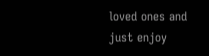loved ones and just enjoy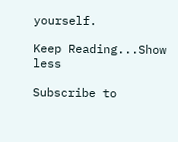yourself.

Keep Reading...Show less

Subscribe to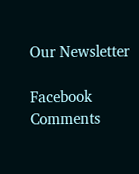Our Newsletter

Facebook Comments